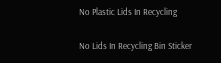No Plastic Lids In Recycling

No Lids In Recycling Bin Sticker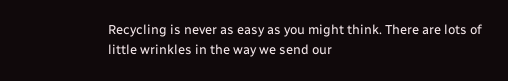Recycling is never as easy as you might think. There are lots of little wrinkles in the way we send our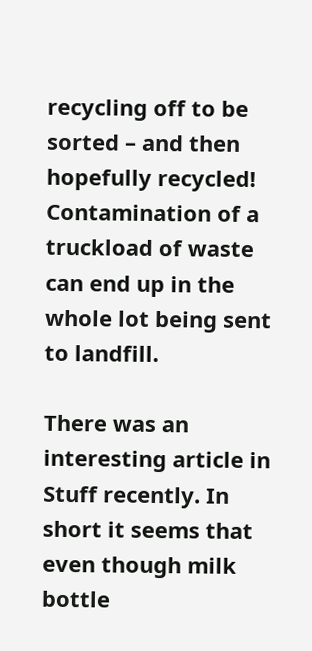recycling off to be sorted – and then hopefully recycled! Contamination of a truckload of waste can end up in the whole lot being sent to landfill.

There was an interesting article in Stuff recently. In short it seems that even though milk bottle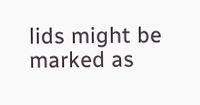lids might be marked as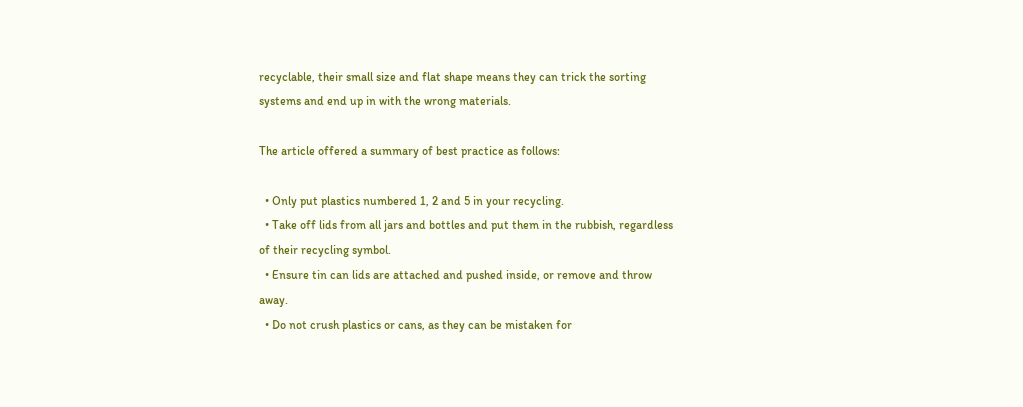recyclable, their small size and flat shape means they can trick the sorting systems and end up in with the wrong materials.

The article offered a summary of best practice as follows:

  • Only put plastics numbered 1, 2 and 5 in your recycling.
  • Take off lids from all jars and bottles and put them in the rubbish, regardless of their recycling symbol.
  • Ensure tin can lids are attached and pushed inside, or remove and throw away.
  • Do not crush plastics or cans, as they can be mistaken for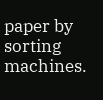paper by sorting machines.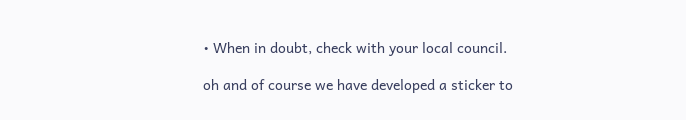• When in doubt, check with your local council.

oh and of course we have developed a sticker to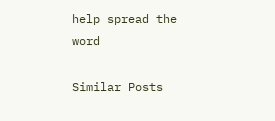help spread the word

Similar Posts